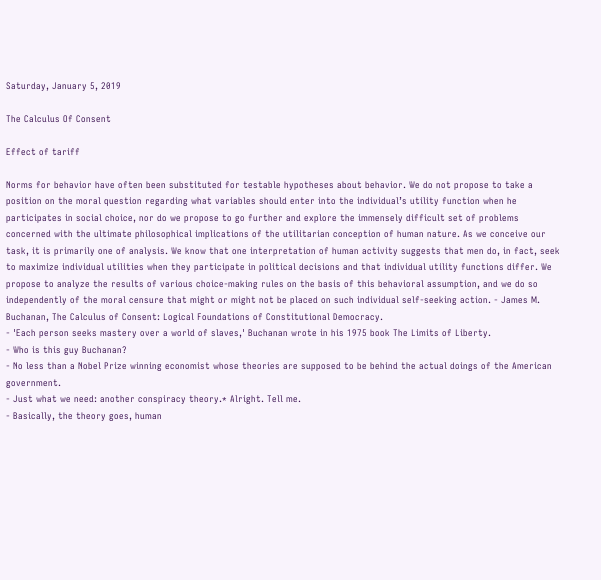Saturday, January 5, 2019

The Calculus Of Consent

Effect of tariff

Norms for behavior have often been substituted for testable hypotheses about behavior. We do not propose to take a position on the moral question regarding what variables should enter into the individual’s utility function when he participates in social choice, nor do we propose to go further and explore the immensely difficult set of problems concerned with the ultimate philosophical implications of the utilitarian conception of human nature. As we conceive our task, it is primarily one of analysis. We know that one interpretation of human activity suggests that men do, in fact, seek to maximize individual utilities when they participate in political decisions and that individual utility functions differ. We propose to analyze the results of various choice-making rules on the basis of this behavioral assumption, and we do so independently of the moral censure that might or might not be placed on such individual self-seeking action. - James M. Buchanan, The Calculus of Consent: Logical Foundations of Constitutional Democracy.
- 'Each person seeks mastery over a world of slaves,' Buchanan wrote in his 1975 book The Limits of Liberty.
- Who is this guy Buchanan?
- No less than a Nobel Prize winning economist whose theories are supposed to be behind the actual doings of the American government.
- Just what we need: another conspiracy theory.* Alright. Tell me.
- Basically, the theory goes, human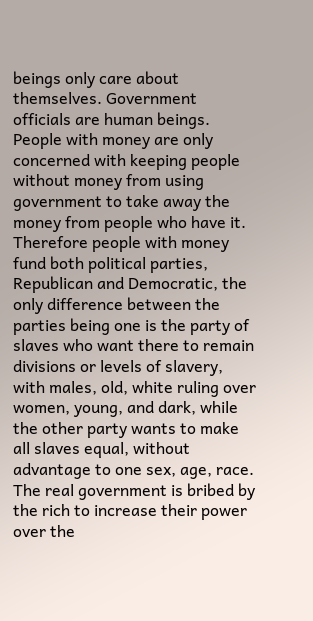beings only care about themselves. Government officials are human beings. People with money are only concerned with keeping people without money from using government to take away the money from people who have it. Therefore people with money fund both political parties, Republican and Democratic, the only difference between the parties being one is the party of slaves who want there to remain divisions or levels of slavery, with males, old, white ruling over women, young, and dark, while the other party wants to make all slaves equal, without advantage to one sex, age, race. The real government is bribed by the rich to increase their power over the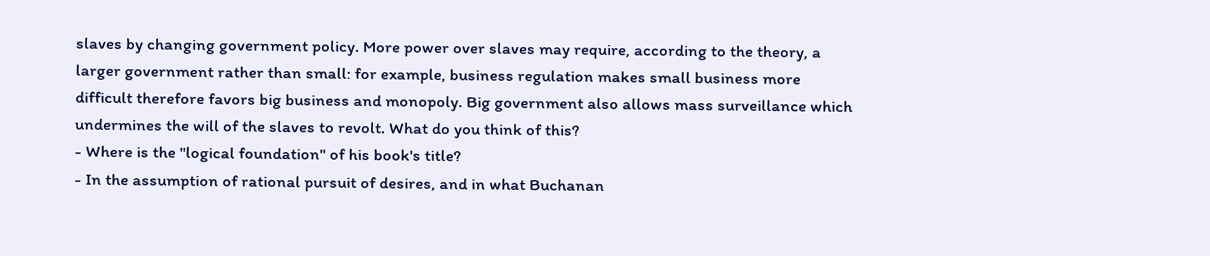slaves by changing government policy. More power over slaves may require, according to the theory, a larger government rather than small: for example, business regulation makes small business more difficult therefore favors big business and monopoly. Big government also allows mass surveillance which undermines the will of the slaves to revolt. What do you think of this?
- Where is the "logical foundation" of his book's title?
- In the assumption of rational pursuit of desires, and in what Buchanan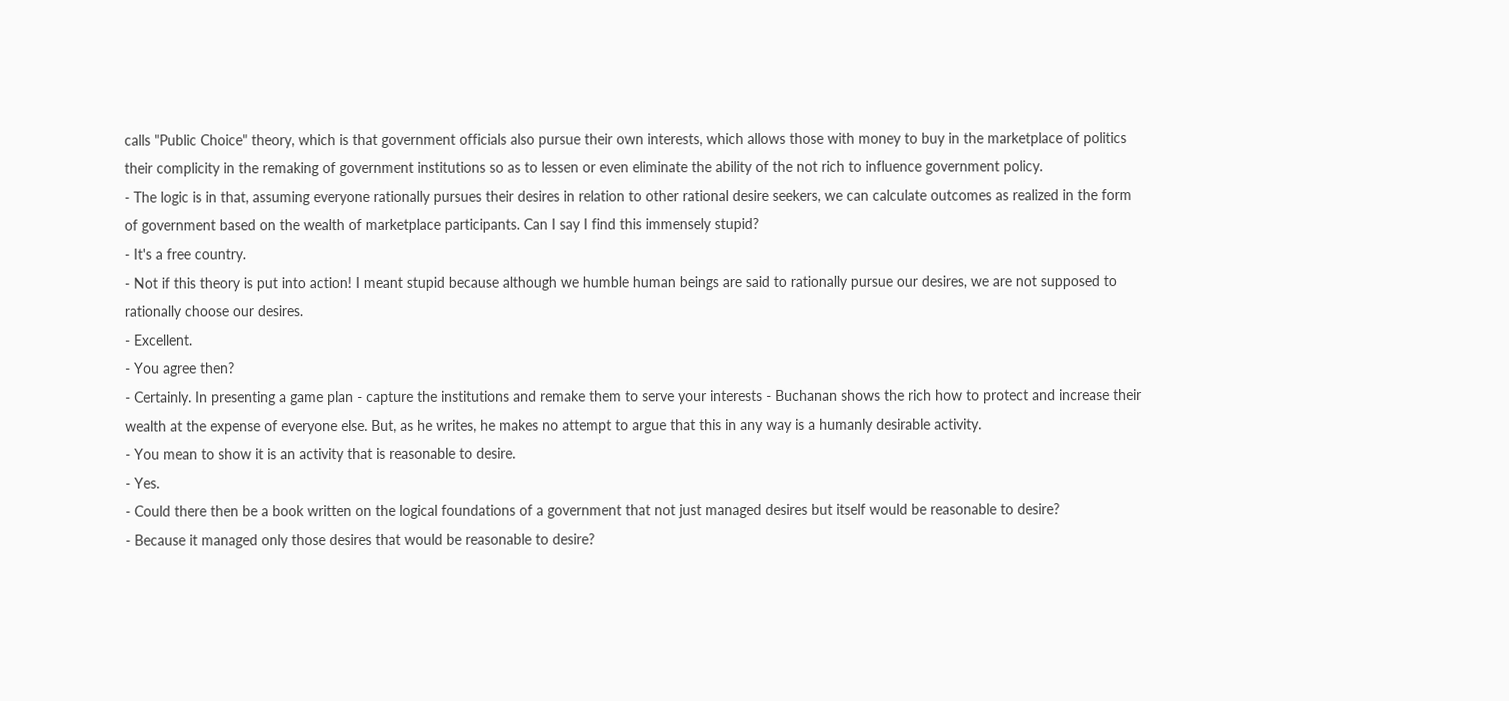calls "Public Choice" theory, which is that government officials also pursue their own interests, which allows those with money to buy in the marketplace of politics their complicity in the remaking of government institutions so as to lessen or even eliminate the ability of the not rich to influence government policy.
- The logic is in that, assuming everyone rationally pursues their desires in relation to other rational desire seekers, we can calculate outcomes as realized in the form of government based on the wealth of marketplace participants. Can I say I find this immensely stupid?
- It's a free country.
- Not if this theory is put into action! I meant stupid because although we humble human beings are said to rationally pursue our desires, we are not supposed to rationally choose our desires.
- Excellent.
- You agree then?
- Certainly. In presenting a game plan - capture the institutions and remake them to serve your interests - Buchanan shows the rich how to protect and increase their wealth at the expense of everyone else. But, as he writes, he makes no attempt to argue that this in any way is a humanly desirable activity.
- You mean to show it is an activity that is reasonable to desire.
- Yes.
- Could there then be a book written on the logical foundations of a government that not just managed desires but itself would be reasonable to desire?
- Because it managed only those desires that would be reasonable to desire?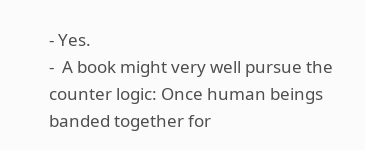- Yes.
-  A book might very well pursue the counter logic: Once human beings banded together for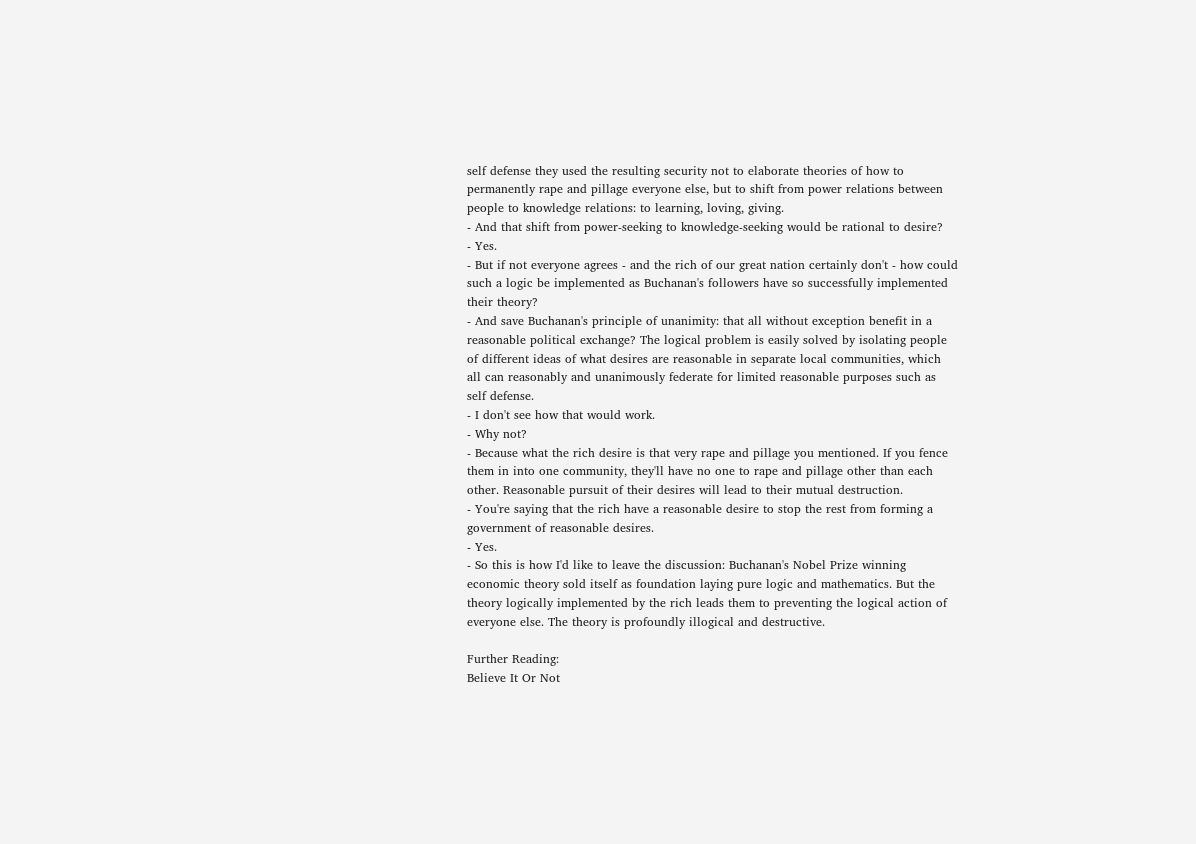self defense they used the resulting security not to elaborate theories of how to permanently rape and pillage everyone else, but to shift from power relations between people to knowledge relations: to learning, loving, giving.
- And that shift from power-seeking to knowledge-seeking would be rational to desire?
- Yes.
- But if not everyone agrees - and the rich of our great nation certainly don't - how could such a logic be implemented as Buchanan's followers have so successfully implemented their theory?
- And save Buchanan's principle of unanimity: that all without exception benefit in a reasonable political exchange? The logical problem is easily solved by isolating people of different ideas of what desires are reasonable in separate local communities, which all can reasonably and unanimously federate for limited reasonable purposes such as self defense.
- I don't see how that would work.
- Why not?
- Because what the rich desire is that very rape and pillage you mentioned. If you fence them in into one community, they'll have no one to rape and pillage other than each other. Reasonable pursuit of their desires will lead to their mutual destruction.
- You're saying that the rich have a reasonable desire to stop the rest from forming a government of reasonable desires.
- Yes.
- So this is how I'd like to leave the discussion: Buchanan's Nobel Prize winning economic theory sold itself as foundation laying pure logic and mathematics. But the theory logically implemented by the rich leads them to preventing the logical action of everyone else. The theory is profoundly illogical and destructive.

Further Reading:
Believe It Or Not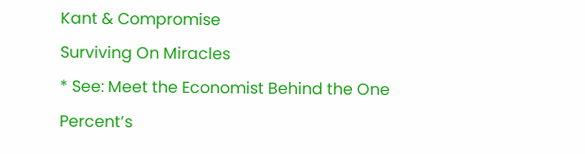Kant & Compromise
Surviving On Miracles
* See: Meet the Economist Behind the One Percent’s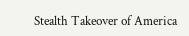Stealth Takeover of America